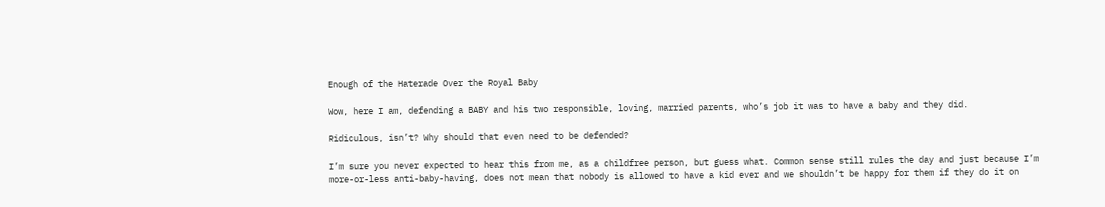Enough of the Haterade Over the Royal Baby

Wow, here I am, defending a BABY and his two responsible, loving, married parents, who’s job it was to have a baby and they did.

Ridiculous, isn’t? Why should that even need to be defended?

I’m sure you never expected to hear this from me, as a childfree person, but guess what. Common sense still rules the day and just because I’m more-or-less anti-baby-having, does not mean that nobody is allowed to have a kid ever and we shouldn’t be happy for them if they do it on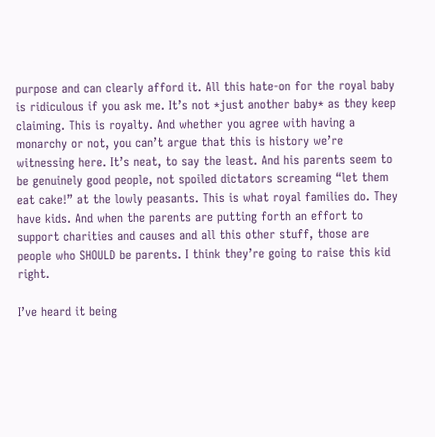purpose and can clearly afford it. All this hate-on for the royal baby is ridiculous if you ask me. It’s not *just another baby* as they keep claiming. This is royalty. And whether you agree with having a monarchy or not, you can’t argue that this is history we’re witnessing here. It’s neat, to say the least. And his parents seem to be genuinely good people, not spoiled dictators screaming “let them eat cake!” at the lowly peasants. This is what royal families do. They have kids. And when the parents are putting forth an effort to support charities and causes and all this other stuff, those are people who SHOULD be parents. I think they’re going to raise this kid right.

I’ve heard it being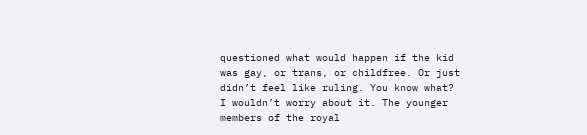questioned what would happen if the kid was gay, or trans, or childfree. Or just didn’t feel like ruling. You know what? I wouldn’t worry about it. The younger members of the royal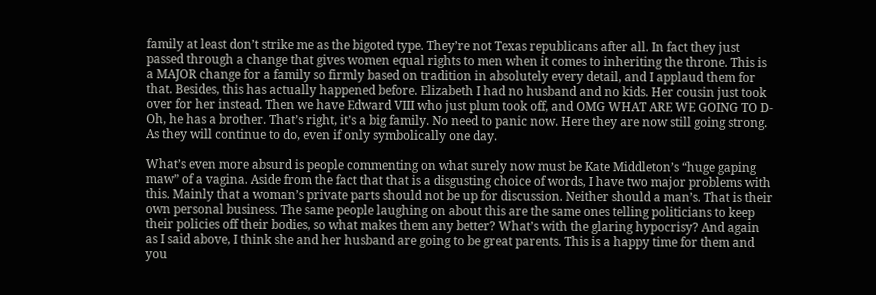family at least don’t strike me as the bigoted type. They’re not Texas republicans after all. In fact they just passed through a change that gives women equal rights to men when it comes to inheriting the throne. This is a MAJOR change for a family so firmly based on tradition in absolutely every detail, and I applaud them for that. Besides, this has actually happened before. Elizabeth I had no husband and no kids. Her cousin just took over for her instead. Then we have Edward VIII who just plum took off, and OMG WHAT ARE WE GOING TO D- Oh, he has a brother. That’s right, it’s a big family. No need to panic now. Here they are now still going strong. As they will continue to do, even if only symbolically one day.

What’s even more absurd is people commenting on what surely now must be Kate Middleton’s “huge gaping maw” of a vagina. Aside from the fact that that is a disgusting choice of words, I have two major problems with this. Mainly that a woman’s private parts should not be up for discussion. Neither should a man’s. That is their own personal business. The same people laughing on about this are the same ones telling politicians to keep their policies off their bodies, so what makes them any better? What’s with the glaring hypocrisy? And again as I said above, I think she and her husband are going to be great parents. This is a happy time for them and you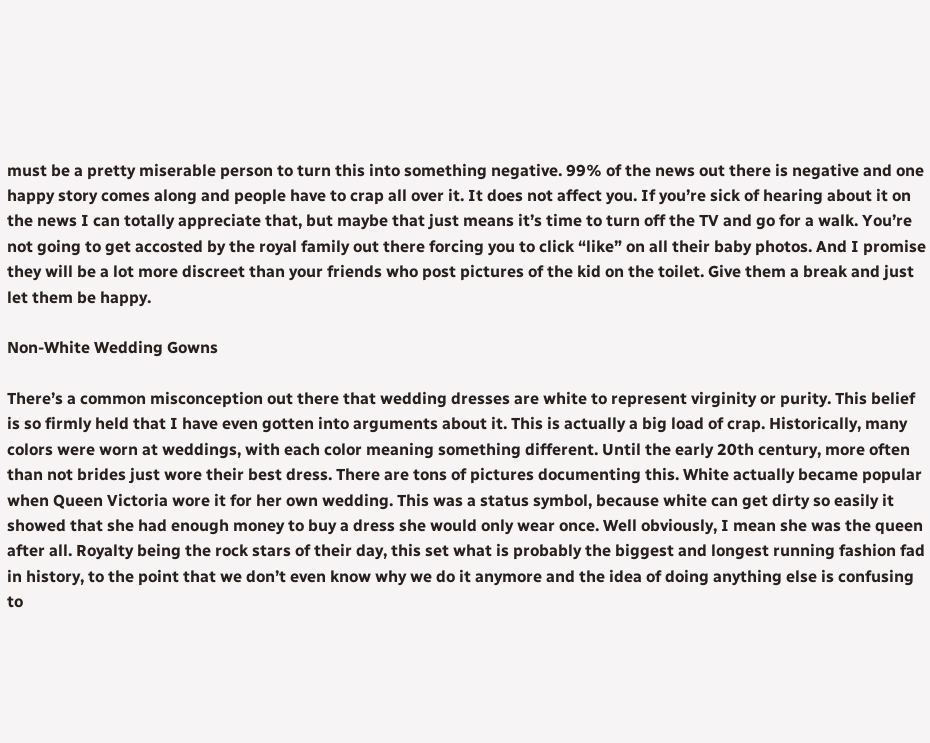must be a pretty miserable person to turn this into something negative. 99% of the news out there is negative and one happy story comes along and people have to crap all over it. It does not affect you. If you’re sick of hearing about it on the news I can totally appreciate that, but maybe that just means it’s time to turn off the TV and go for a walk. You’re not going to get accosted by the royal family out there forcing you to click “like” on all their baby photos. And I promise they will be a lot more discreet than your friends who post pictures of the kid on the toilet. Give them a break and just let them be happy.

Non-White Wedding Gowns

There’s a common misconception out there that wedding dresses are white to represent virginity or purity. This belief is so firmly held that I have even gotten into arguments about it. This is actually a big load of crap. Historically, many colors were worn at weddings, with each color meaning something different. Until the early 20th century, more often than not brides just wore their best dress. There are tons of pictures documenting this. White actually became popular when Queen Victoria wore it for her own wedding. This was a status symbol, because white can get dirty so easily it showed that she had enough money to buy a dress she would only wear once. Well obviously, I mean she was the queen after all. Royalty being the rock stars of their day, this set what is probably the biggest and longest running fashion fad in history, to the point that we don’t even know why we do it anymore and the idea of doing anything else is confusing to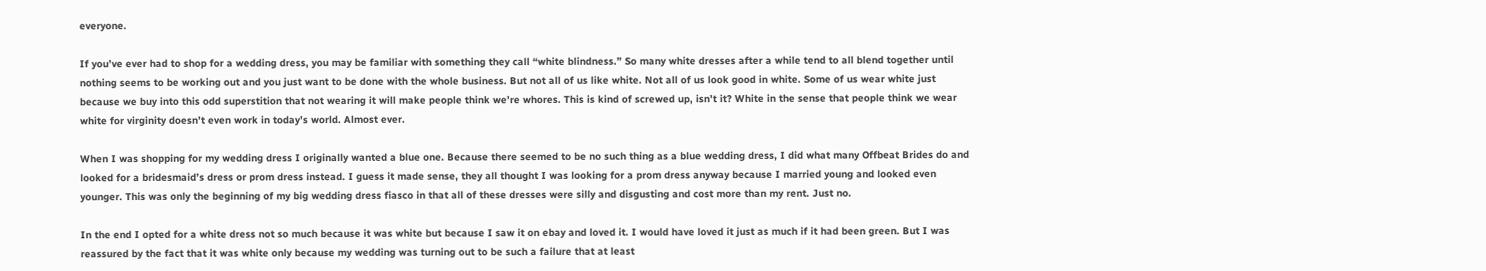everyone.

If you’ve ever had to shop for a wedding dress, you may be familiar with something they call “white blindness.” So many white dresses after a while tend to all blend together until nothing seems to be working out and you just want to be done with the whole business. But not all of us like white. Not all of us look good in white. Some of us wear white just because we buy into this odd superstition that not wearing it will make people think we’re whores. This is kind of screwed up, isn’t it? White in the sense that people think we wear white for virginity doesn’t even work in today’s world. Almost ever.

When I was shopping for my wedding dress I originally wanted a blue one. Because there seemed to be no such thing as a blue wedding dress, I did what many Offbeat Brides do and looked for a bridesmaid’s dress or prom dress instead. I guess it made sense, they all thought I was looking for a prom dress anyway because I married young and looked even younger. This was only the beginning of my big wedding dress fiasco in that all of these dresses were silly and disgusting and cost more than my rent. Just no.

In the end I opted for a white dress not so much because it was white but because I saw it on ebay and loved it. I would have loved it just as much if it had been green. But I was reassured by the fact that it was white only because my wedding was turning out to be such a failure that at least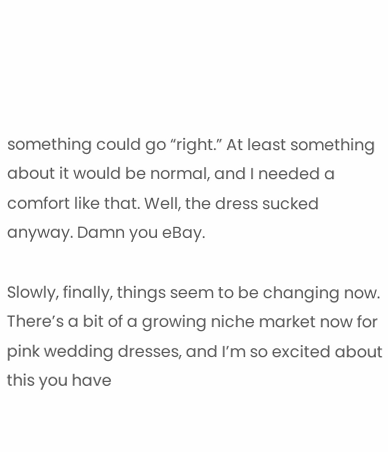something could go “right.” At least something about it would be normal, and I needed a comfort like that. Well, the dress sucked anyway. Damn you eBay.

Slowly, finally, things seem to be changing now. There’s a bit of a growing niche market now for pink wedding dresses, and I’m so excited about this you have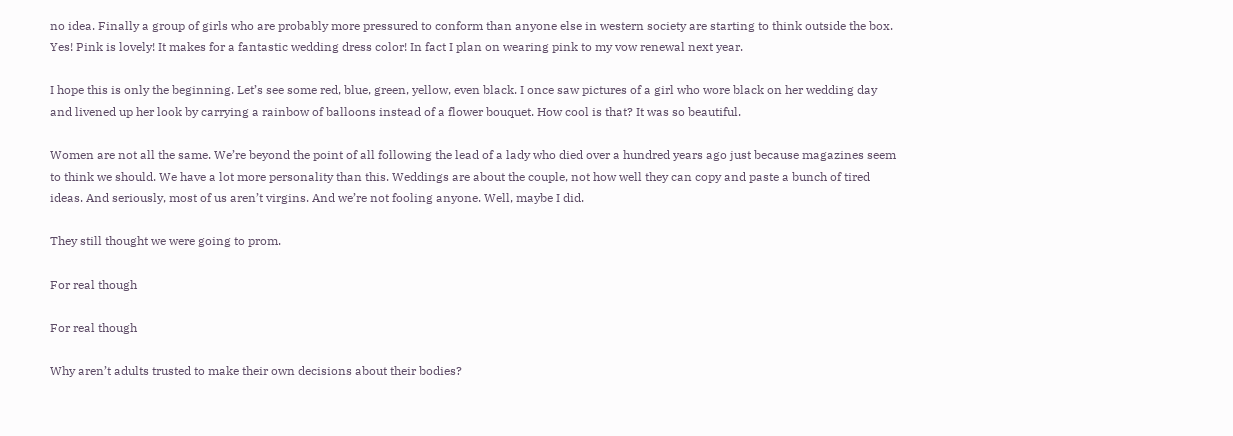no idea. Finally a group of girls who are probably more pressured to conform than anyone else in western society are starting to think outside the box. Yes! Pink is lovely! It makes for a fantastic wedding dress color! In fact I plan on wearing pink to my vow renewal next year.

I hope this is only the beginning. Let’s see some red, blue, green, yellow, even black. I once saw pictures of a girl who wore black on her wedding day and livened up her look by carrying a rainbow of balloons instead of a flower bouquet. How cool is that? It was so beautiful.

Women are not all the same. We’re beyond the point of all following the lead of a lady who died over a hundred years ago just because magazines seem to think we should. We have a lot more personality than this. Weddings are about the couple, not how well they can copy and paste a bunch of tired ideas. And seriously, most of us aren’t virgins. And we’re not fooling anyone. Well, maybe I did.

They still thought we were going to prom.

For real though

For real though

Why aren’t adults trusted to make their own decisions about their bodies?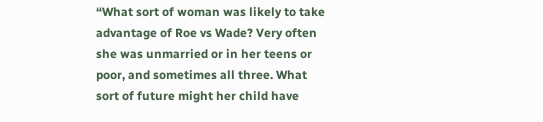“What sort of woman was likely to take advantage of Roe vs Wade? Very often she was unmarried or in her teens or poor, and sometimes all three. What sort of future might her child have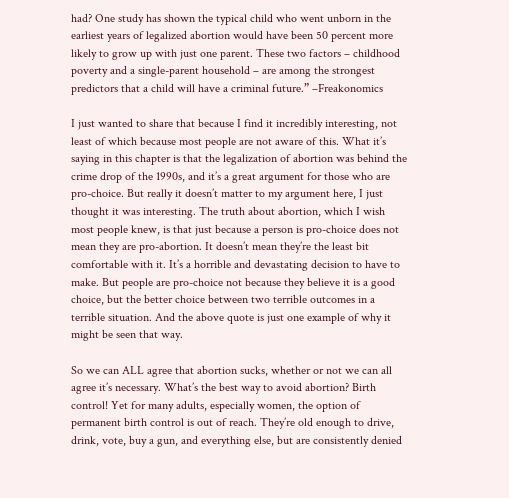had? One study has shown the typical child who went unborn in the earliest years of legalized abortion would have been 50 percent more likely to grow up with just one parent. These two factors – childhood poverty and a single-parent household – are among the strongest predictors that a child will have a criminal future.” –Freakonomics

I just wanted to share that because I find it incredibly interesting, not least of which because most people are not aware of this. What it’s saying in this chapter is that the legalization of abortion was behind the crime drop of the 1990s, and it’s a great argument for those who are pro-choice. But really it doesn’t matter to my argument here, I just thought it was interesting. The truth about abortion, which I wish most people knew, is that just because a person is pro-choice does not mean they are pro-abortion. It doesn’t mean they’re the least bit comfortable with it. It’s a horrible and devastating decision to have to make. But people are pro-choice not because they believe it is a good choice, but the better choice between two terrible outcomes in a terrible situation. And the above quote is just one example of why it might be seen that way.

So we can ALL agree that abortion sucks, whether or not we can all agree it’s necessary. What’s the best way to avoid abortion? Birth control! Yet for many adults, especially women, the option of permanent birth control is out of reach. They’re old enough to drive, drink, vote, buy a gun, and everything else, but are consistently denied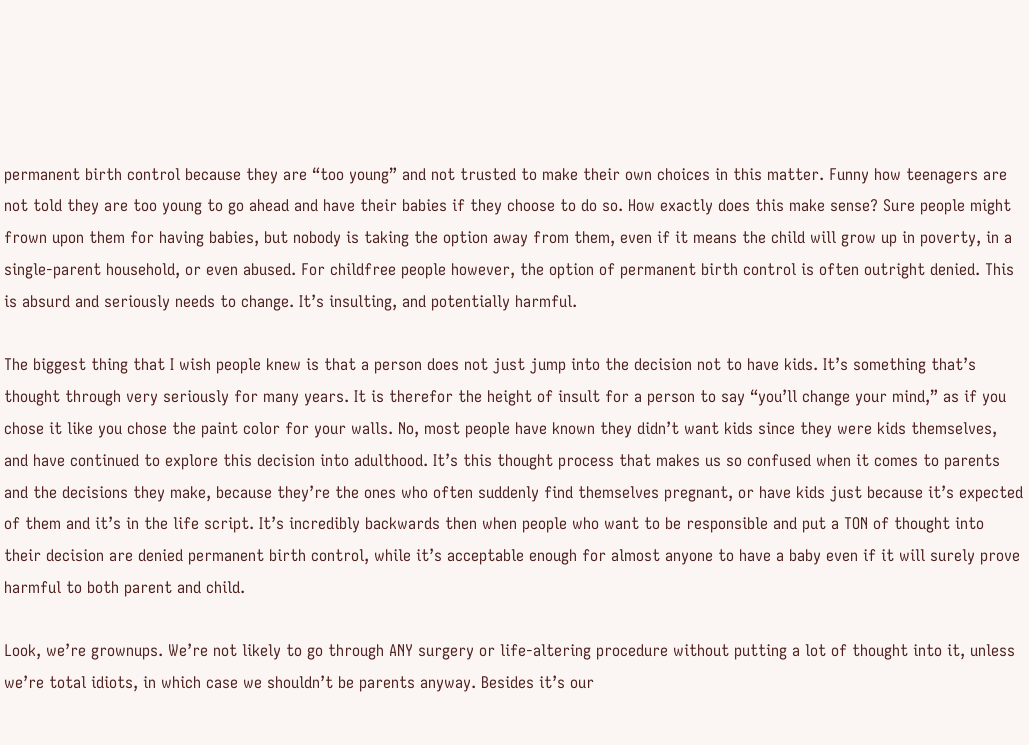permanent birth control because they are “too young” and not trusted to make their own choices in this matter. Funny how teenagers are not told they are too young to go ahead and have their babies if they choose to do so. How exactly does this make sense? Sure people might frown upon them for having babies, but nobody is taking the option away from them, even if it means the child will grow up in poverty, in a single-parent household, or even abused. For childfree people however, the option of permanent birth control is often outright denied. This is absurd and seriously needs to change. It’s insulting, and potentially harmful.

The biggest thing that I wish people knew is that a person does not just jump into the decision not to have kids. It’s something that’s thought through very seriously for many years. It is therefor the height of insult for a person to say “you’ll change your mind,” as if you chose it like you chose the paint color for your walls. No, most people have known they didn’t want kids since they were kids themselves, and have continued to explore this decision into adulthood. It’s this thought process that makes us so confused when it comes to parents and the decisions they make, because they’re the ones who often suddenly find themselves pregnant, or have kids just because it’s expected of them and it’s in the life script. It’s incredibly backwards then when people who want to be responsible and put a TON of thought into their decision are denied permanent birth control, while it’s acceptable enough for almost anyone to have a baby even if it will surely prove harmful to both parent and child.

Look, we’re grownups. We’re not likely to go through ANY surgery or life-altering procedure without putting a lot of thought into it, unless we’re total idiots, in which case we shouldn’t be parents anyway. Besides it’s our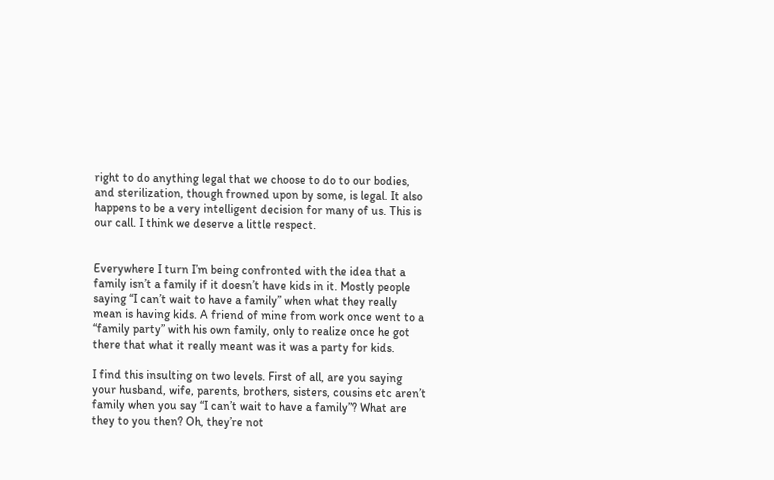right to do anything legal that we choose to do to our bodies, and sterilization, though frowned upon by some, is legal. It also happens to be a very intelligent decision for many of us. This is our call. I think we deserve a little respect.


Everywhere I turn I’m being confronted with the idea that a family isn’t a family if it doesn’t have kids in it. Mostly people saying “I can’t wait to have a family” when what they really mean is having kids. A friend of mine from work once went to a “family party” with his own family, only to realize once he got there that what it really meant was it was a party for kids.

I find this insulting on two levels. First of all, are you saying your husband, wife, parents, brothers, sisters, cousins etc aren’t family when you say “I can’t wait to have a family”? What are they to you then? Oh, they’re not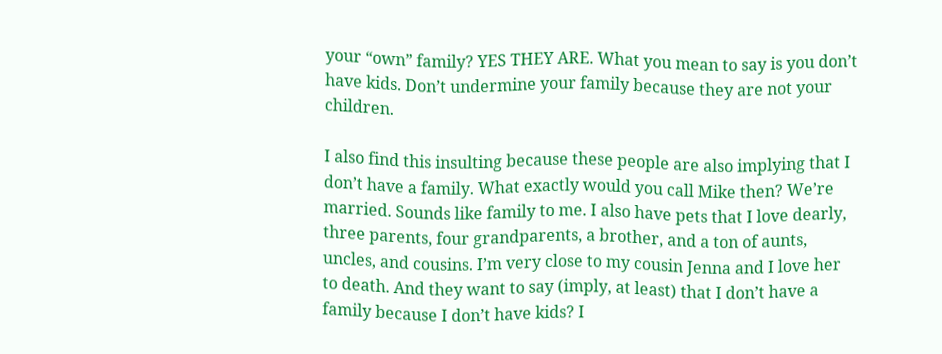your “own” family? YES THEY ARE. What you mean to say is you don’t have kids. Don’t undermine your family because they are not your children.

I also find this insulting because these people are also implying that I don’t have a family. What exactly would you call Mike then? We’re married. Sounds like family to me. I also have pets that I love dearly, three parents, four grandparents, a brother, and a ton of aunts, uncles, and cousins. I’m very close to my cousin Jenna and I love her to death. And they want to say (imply, at least) that I don’t have a family because I don’t have kids? I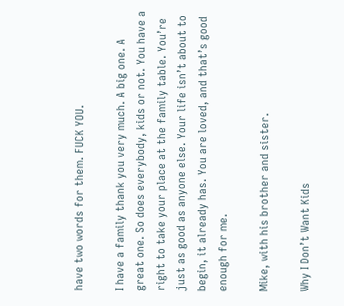have two words for them. FUCK YOU.

I have a family thank you very much. A big one. A great one. So does everybody, kids or not. You have a right to take your place at the family table. You’re just as good as anyone else. Your life isn’t about to begin, it already has. You are loved, and that’s good enough for me.

Mike, with his brother and sister.

Why I Don’t Want Kids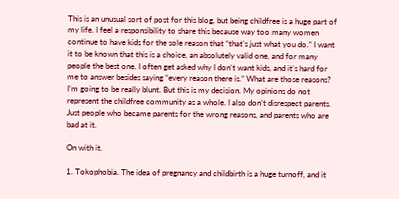This is an unusual sort of post for this blog, but being childfree is a huge part of my life. I feel a responsibility to share this because way too many women continue to have kids for the sole reason that “that’s just what you do.” I want it to be known that this is a choice, an absolutely valid one, and for many people the best one. I often get asked why I don’t want kids, and it’s hard for me to answer besides saying “every reason there is.” What are those reasons? I’m going to be really blunt. But this is my decision. My opinions do not represent the childfree community as a whole. I also don’t disrespect parents. Just people who became parents for the wrong reasons, and parents who are bad at it.

On with it.

1. Tokophobia. The idea of pregnancy and childbirth is a huge turnoff, and it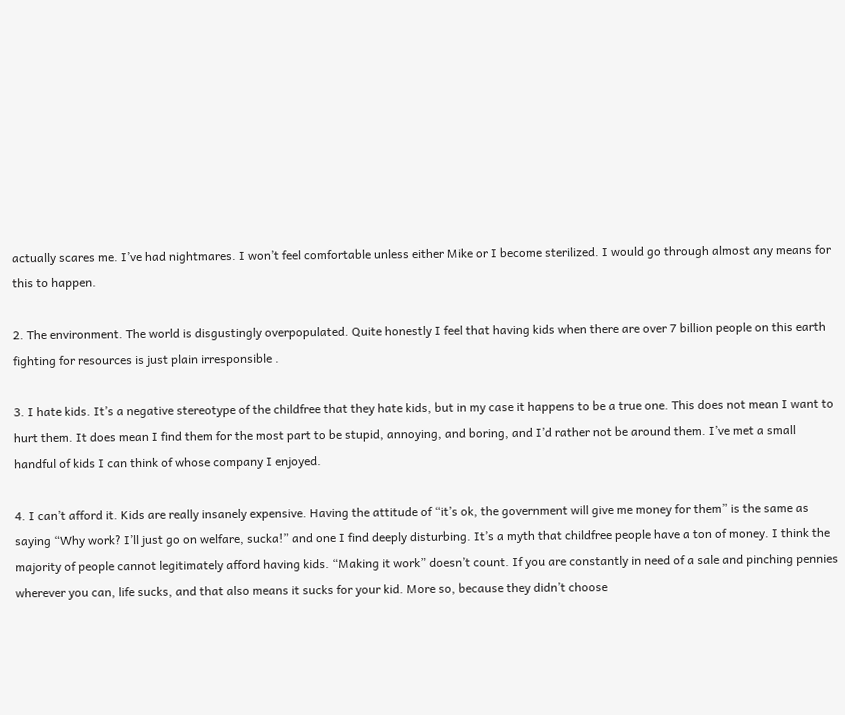actually scares me. I’ve had nightmares. I won’t feel comfortable unless either Mike or I become sterilized. I would go through almost any means for this to happen.

2. The environment. The world is disgustingly overpopulated. Quite honestly I feel that having kids when there are over 7 billion people on this earth fighting for resources is just plain irresponsible .

3. I hate kids. It’s a negative stereotype of the childfree that they hate kids, but in my case it happens to be a true one. This does not mean I want to hurt them. It does mean I find them for the most part to be stupid, annoying, and boring, and I’d rather not be around them. I’ve met a small handful of kids I can think of whose company I enjoyed.

4. I can’t afford it. Kids are really insanely expensive. Having the attitude of “it’s ok, the government will give me money for them” is the same as saying “Why work? I’ll just go on welfare, sucka!” and one I find deeply disturbing. It’s a myth that childfree people have a ton of money. I think the majority of people cannot legitimately afford having kids. “Making it work” doesn’t count. If you are constantly in need of a sale and pinching pennies wherever you can, life sucks, and that also means it sucks for your kid. More so, because they didn’t choose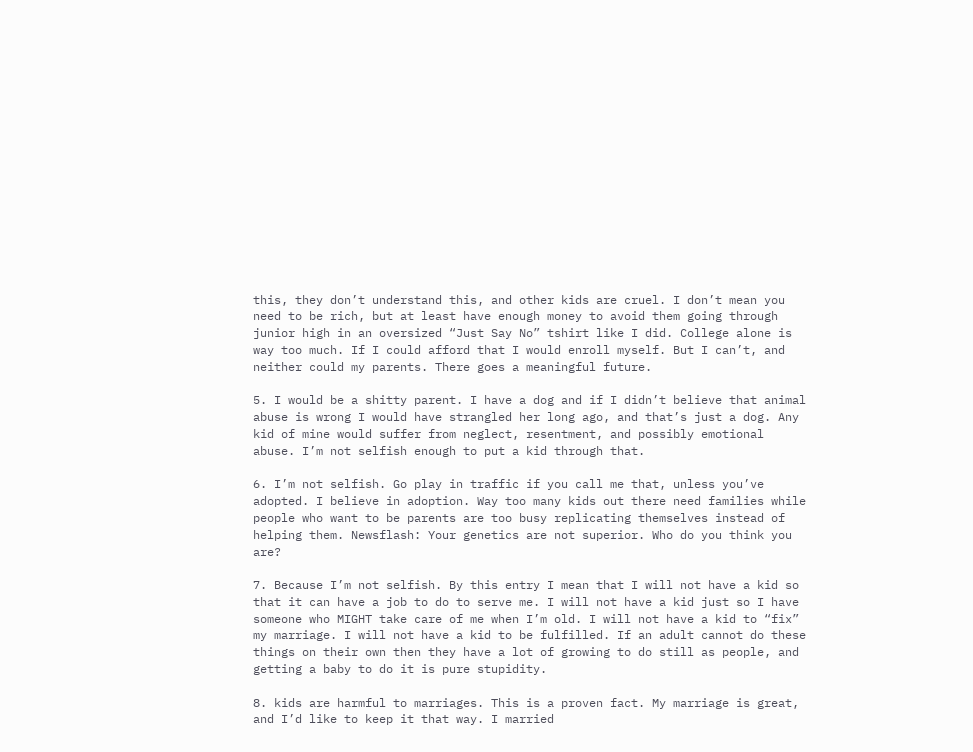this, they don’t understand this, and other kids are cruel. I don’t mean you need to be rich, but at least have enough money to avoid them going through junior high in an oversized “Just Say No” tshirt like I did. College alone is way too much. If I could afford that I would enroll myself. But I can’t, and neither could my parents. There goes a meaningful future.

5. I would be a shitty parent. I have a dog and if I didn’t believe that animal abuse is wrong I would have strangled her long ago, and that’s just a dog. Any kid of mine would suffer from neglect, resentment, and possibly emotional abuse. I’m not selfish enough to put a kid through that.

6. I’m not selfish. Go play in traffic if you call me that, unless you’ve adopted. I believe in adoption. Way too many kids out there need families while people who want to be parents are too busy replicating themselves instead of helping them. Newsflash: Your genetics are not superior. Who do you think you are?

7. Because I’m not selfish. By this entry I mean that I will not have a kid so that it can have a job to do to serve me. I will not have a kid just so I have someone who MIGHT take care of me when I’m old. I will not have a kid to “fix” my marriage. I will not have a kid to be fulfilled. If an adult cannot do these things on their own then they have a lot of growing to do still as people, and getting a baby to do it is pure stupidity.

8. kids are harmful to marriages. This is a proven fact. My marriage is great, and I’d like to keep it that way. I married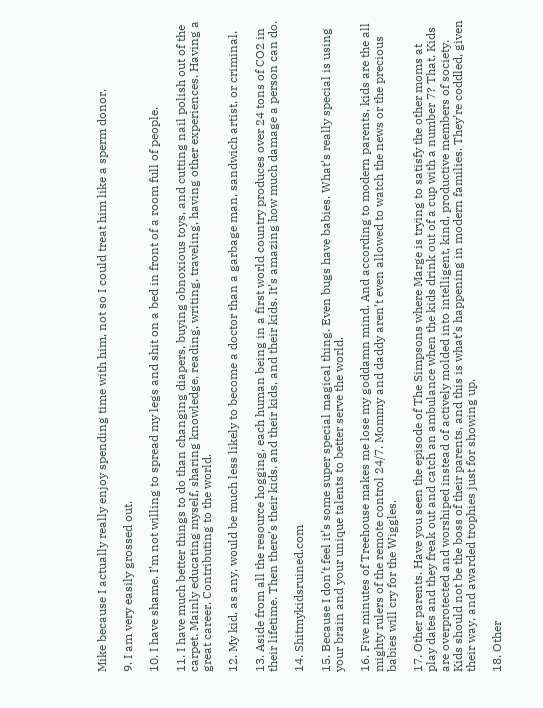Mike because I actually really enjoy spending time with him, not so I could treat him like a sperm donor.

9. I am very easily grossed out.

10. I have shame. I’m not willing to spread my legs and shit on a bed in front of a room full of people.

11. I have much better things to do than changing diapers, buying obnoxious toys, and cutting nail polish out of the carpet. Mainly educating myself, sharing knowledge, reading, writing, traveling, having other experiences. Having a great career. Contributing to the world.

12. My kid, as any, would be much less likely to become a doctor than a garbage man, sandwich artist, or criminal.

13. Aside from all the resource hogging, each human being in a first world country produces over 24 tons of CO2 in their lifetime. Then there’s their kids, and their kids, and their kids. It’s amazing how much damage a person can do.

14. Shitmykidsruined.com

15. Because I don’t feel it’s some super special magical thing. Even bugs have babies. What’s really special is using your brain and your unique talents to better serve the world.

16. Five minutes of Treehouse makes me lose my goddamn mind. And according to modern parents, kids are the all mighty rulers of the remote control 24/7. Mommy and daddy aren’t even allowed to watch the news or the precious babies will cry for the Wiggles.

17. Other parents. Have you seen the episode of The Simpsons where Marge is trying to satisfy the other moms at play dates and they freak out and catch an ambulance when the kids drink out of a cup with a number 7? That. Kids are overprotected and worshiped instead of actively molded into intelligent, kind, productive members of society. Kids should not be the boss of their parents, and this is what’s happening in modern families. They’re coddled, given their way, and awarded trophies just for showing up.

18. Other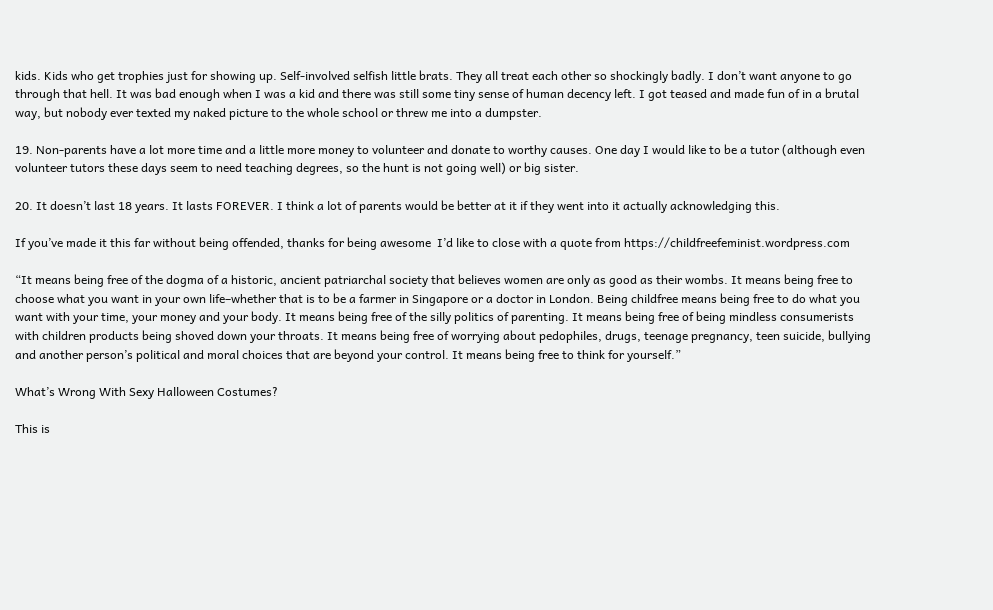kids. Kids who get trophies just for showing up. Self-involved selfish little brats. They all treat each other so shockingly badly. I don’t want anyone to go through that hell. It was bad enough when I was a kid and there was still some tiny sense of human decency left. I got teased and made fun of in a brutal way, but nobody ever texted my naked picture to the whole school or threw me into a dumpster.

19. Non-parents have a lot more time and a little more money to volunteer and donate to worthy causes. One day I would like to be a tutor (although even volunteer tutors these days seem to need teaching degrees, so the hunt is not going well) or big sister.

20. It doesn’t last 18 years. It lasts FOREVER. I think a lot of parents would be better at it if they went into it actually acknowledging this.

If you’ve made it this far without being offended, thanks for being awesome  I’d like to close with a quote from https://childfreefeminist.wordpress.com

“It means being free of the dogma of a historic, ancient patriarchal society that believes women are only as good as their wombs. It means being free to choose what you want in your own life–whether that is to be a farmer in Singapore or a doctor in London. Being childfree means being free to do what you want with your time, your money and your body. It means being free of the silly politics of parenting. It means being free of being mindless consumerists with children products being shoved down your throats. It means being free of worrying about pedophiles, drugs, teenage pregnancy, teen suicide, bullying and another person’s political and moral choices that are beyond your control. It means being free to think for yourself.”

What’s Wrong With Sexy Halloween Costumes?

This is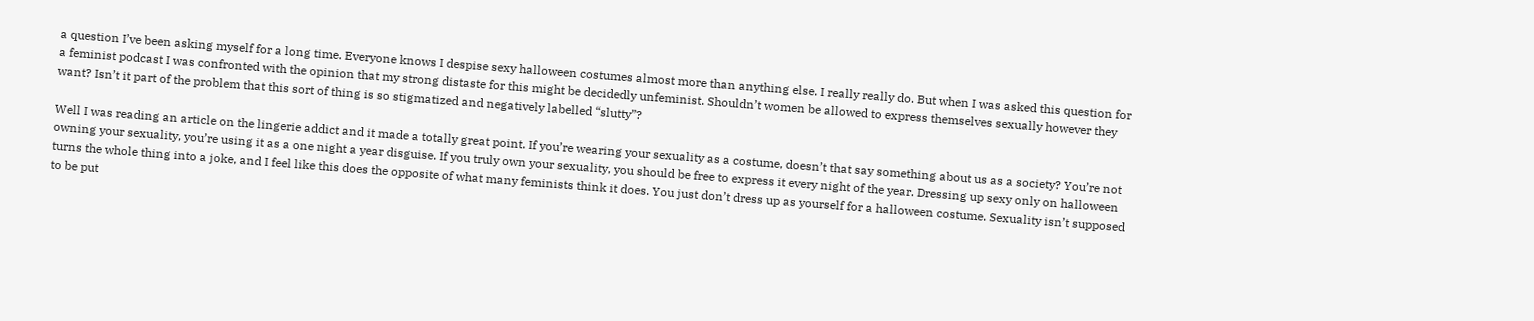a question I’ve been asking myself for a long time. Everyone knows I despise sexy halloween costumes almost more than anything else. I really really do. But when I was asked this question for a feminist podcast I was confronted with the opinion that my strong distaste for this might be decidedly unfeminist. Shouldn’t women be allowed to express themselves sexually however they want? Isn’t it part of the problem that this sort of thing is so stigmatized and negatively labelled “slutty”?

Well I was reading an article on the lingerie addict and it made a totally great point. If you’re wearing your sexuality as a costume, doesn’t that say something about us as a society? You’re not owning your sexuality, you’re using it as a one night a year disguise. If you truly own your sexuality, you should be free to express it every night of the year. Dressing up sexy only on halloween turns the whole thing into a joke, and I feel like this does the opposite of what many feminists think it does. You just don’t dress up as yourself for a halloween costume. Sexuality isn’t supposed to be put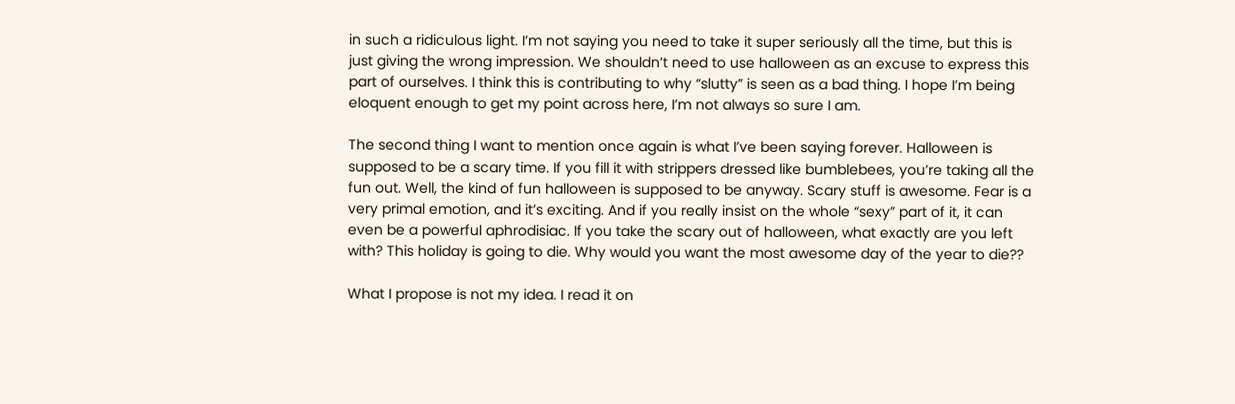in such a ridiculous light. I’m not saying you need to take it super seriously all the time, but this is just giving the wrong impression. We shouldn’t need to use halloween as an excuse to express this part of ourselves. I think this is contributing to why “slutty” is seen as a bad thing. I hope I’m being eloquent enough to get my point across here, I’m not always so sure I am.

The second thing I want to mention once again is what I’ve been saying forever. Halloween is supposed to be a scary time. If you fill it with strippers dressed like bumblebees, you’re taking all the fun out. Well, the kind of fun halloween is supposed to be anyway. Scary stuff is awesome. Fear is a very primal emotion, and it’s exciting. And if you really insist on the whole “sexy” part of it, it can even be a powerful aphrodisiac. If you take the scary out of halloween, what exactly are you left with? This holiday is going to die. Why would you want the most awesome day of the year to die??

What I propose is not my idea. I read it on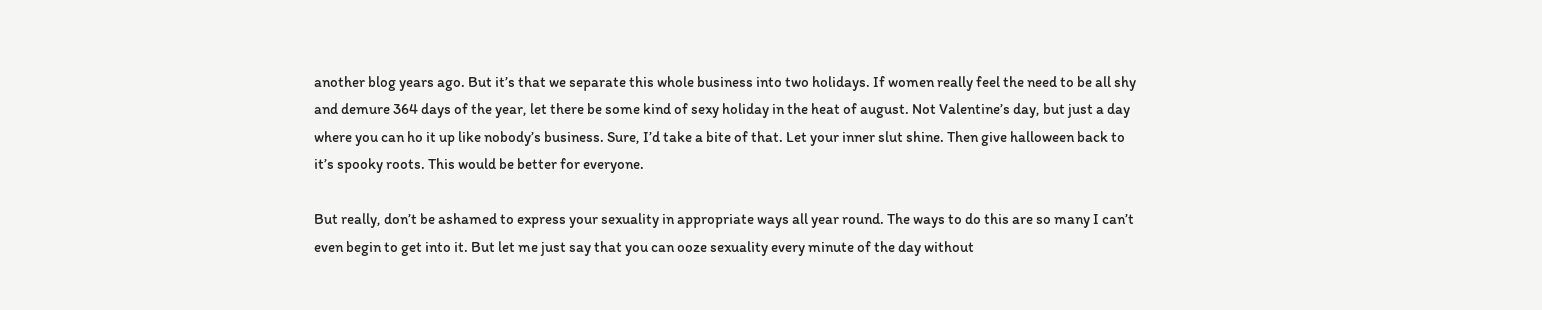another blog years ago. But it’s that we separate this whole business into two holidays. If women really feel the need to be all shy and demure 364 days of the year, let there be some kind of sexy holiday in the heat of august. Not Valentine’s day, but just a day where you can ho it up like nobody’s business. Sure, I’d take a bite of that. Let your inner slut shine. Then give halloween back to it’s spooky roots. This would be better for everyone.

But really, don’t be ashamed to express your sexuality in appropriate ways all year round. The ways to do this are so many I can’t even begin to get into it. But let me just say that you can ooze sexuality every minute of the day without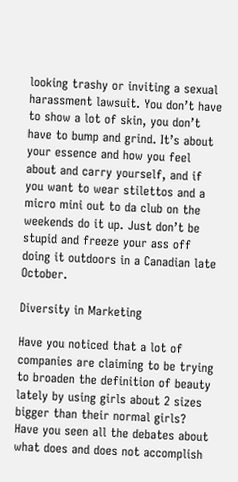looking trashy or inviting a sexual harassment lawsuit. You don’t have to show a lot of skin, you don’t have to bump and grind. It’s about your essence and how you feel about and carry yourself, and if you want to wear stilettos and a micro mini out to da club on the weekends do it up. Just don’t be stupid and freeze your ass off doing it outdoors in a Canadian late October.

Diversity in Marketing

Have you noticed that a lot of companies are claiming to be trying to broaden the definition of beauty lately by using girls about 2 sizes bigger than their normal girls? Have you seen all the debates about what does and does not accomplish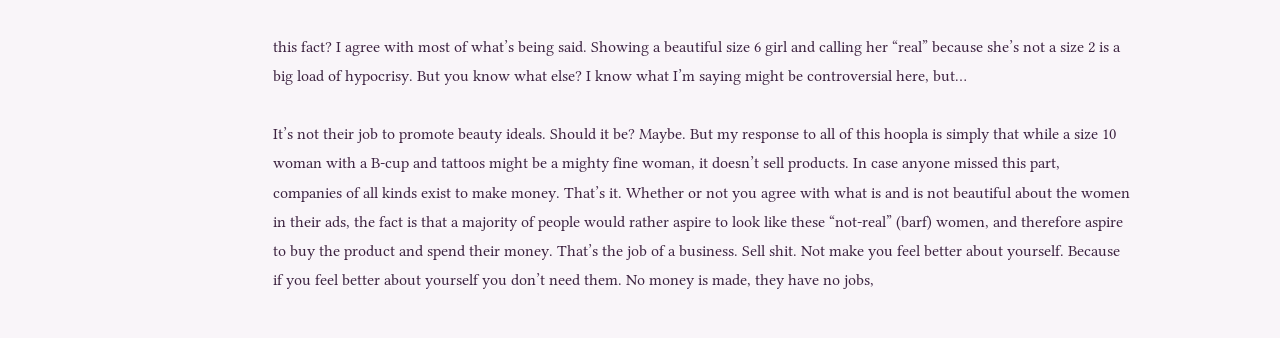this fact? I agree with most of what’s being said. Showing a beautiful size 6 girl and calling her “real” because she’s not a size 2 is a big load of hypocrisy. But you know what else? I know what I’m saying might be controversial here, but…

It’s not their job to promote beauty ideals. Should it be? Maybe. But my response to all of this hoopla is simply that while a size 10 woman with a B-cup and tattoos might be a mighty fine woman, it doesn’t sell products. In case anyone missed this part, companies of all kinds exist to make money. That’s it. Whether or not you agree with what is and is not beautiful about the women in their ads, the fact is that a majority of people would rather aspire to look like these “not-real” (barf) women, and therefore aspire to buy the product and spend their money. That’s the job of a business. Sell shit. Not make you feel better about yourself. Because if you feel better about yourself you don’t need them. No money is made, they have no jobs,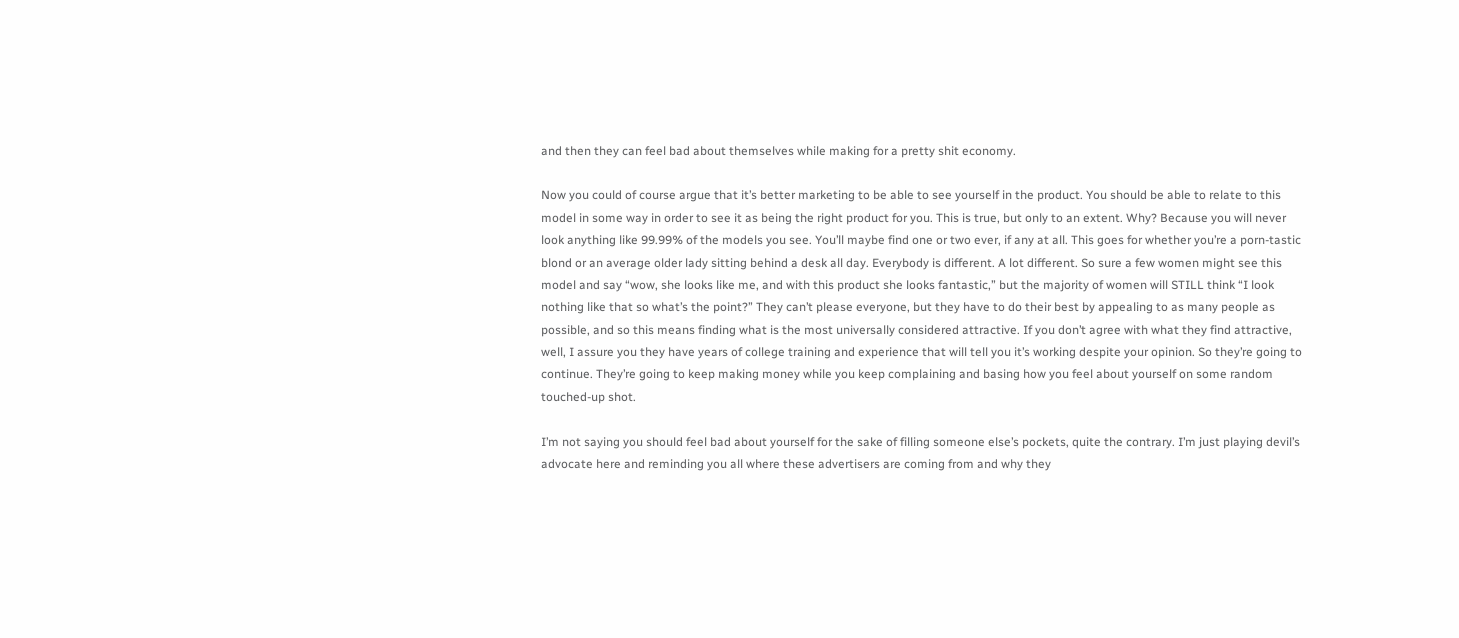and then they can feel bad about themselves while making for a pretty shit economy.

Now you could of course argue that it’s better marketing to be able to see yourself in the product. You should be able to relate to this model in some way in order to see it as being the right product for you. This is true, but only to an extent. Why? Because you will never look anything like 99.99% of the models you see. You’ll maybe find one or two ever, if any at all. This goes for whether you’re a porn-tastic blond or an average older lady sitting behind a desk all day. Everybody is different. A lot different. So sure a few women might see this model and say “wow, she looks like me, and with this product she looks fantastic,” but the majority of women will STILL think “I look nothing like that so what’s the point?” They can’t please everyone, but they have to do their best by appealing to as many people as possible, and so this means finding what is the most universally considered attractive. If you don’t agree with what they find attractive, well, I assure you they have years of college training and experience that will tell you it’s working despite your opinion. So they’re going to continue. They’re going to keep making money while you keep complaining and basing how you feel about yourself on some random touched-up shot.

I’m not saying you should feel bad about yourself for the sake of filling someone else’s pockets, quite the contrary. I’m just playing devil’s advocate here and reminding you all where these advertisers are coming from and why they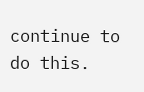continue to do this.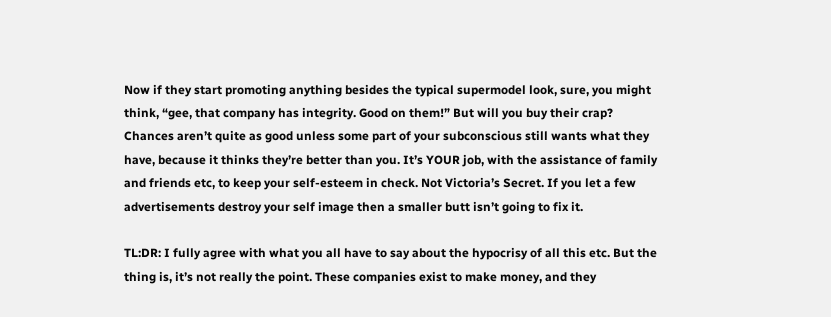Now if they start promoting anything besides the typical supermodel look, sure, you might think, “gee, that company has integrity. Good on them!” But will you buy their crap? Chances aren’t quite as good unless some part of your subconscious still wants what they have, because it thinks they’re better than you. It’s YOUR job, with the assistance of family and friends etc, to keep your self-esteem in check. Not Victoria’s Secret. If you let a few advertisements destroy your self image then a smaller butt isn’t going to fix it.

TL:DR: I fully agree with what you all have to say about the hypocrisy of all this etc. But the thing is, it’s not really the point. These companies exist to make money, and they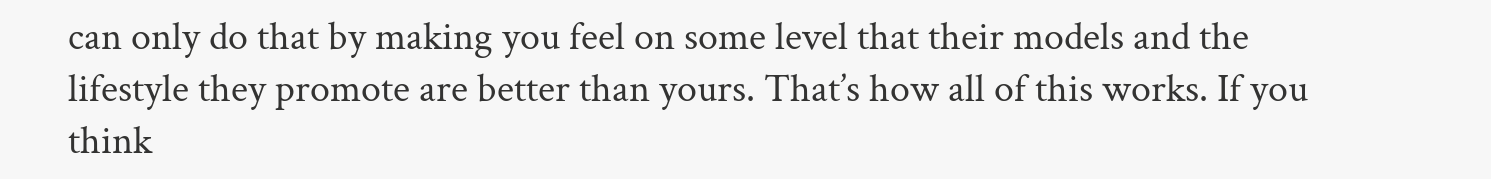can only do that by making you feel on some level that their models and the lifestyle they promote are better than yours. That’s how all of this works. If you think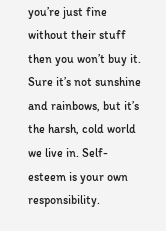you’re just fine without their stuff then you won’t buy it. Sure it’s not sunshine and rainbows, but it’s the harsh, cold world we live in. Self-esteem is your own responsibility.